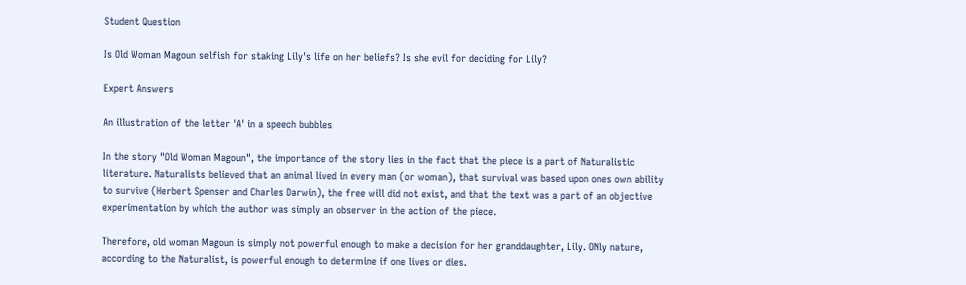Student Question

Is Old Woman Magoun selfish for staking Lily's life on her beliefs? Is she evil for deciding for Lily?

Expert Answers

An illustration of the letter 'A' in a speech bubbles

In the story "Old Woman Magoun", the importance of the story lies in the fact that the piece is a part of Naturalistic literature. Naturalists believed that an animal lived in every man (or woman), that survival was based upon ones own ability to survive (Herbert Spenser and Charles Darwin), the free will did not exist, and that the text was a part of an objective experimentation by which the author was simply an observer in the action of the piece.

Therefore, old woman Magoun is simply not powerful enough to make a decision for her granddaughter, Lily. ONly nature, according to the Naturalist, is powerful enough to determine if one lives or dies.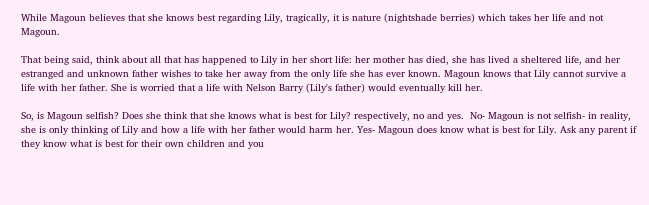While Magoun believes that she knows best regarding Lily, tragically, it is nature (nightshade berries) which takes her life and not Magoun.

That being said, think about all that has happened to Lily in her short life: her mother has died, she has lived a sheltered life, and her estranged and unknown father wishes to take her away from the only life she has ever known. Magoun knows that Lily cannot survive a life with her father. She is worried that a life with Nelson Barry (Lily's father) would eventually kill her.

So, is Magoun selfish? Does she think that she knows what is best for Lily? respectively, no and yes.  No- Magoun is not selfish- in reality, she is only thinking of Lily and how a life with her father would harm her. Yes- Magoun does know what is best for Lily. Ask any parent if they know what is best for their own children and you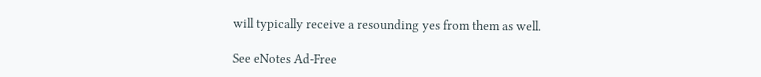will typically receive a resounding yes from them as well.

See eNotes Ad-Free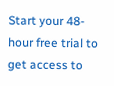Start your 48-hour free trial to get access to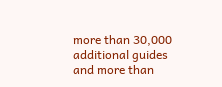more than 30,000 additional guides and more than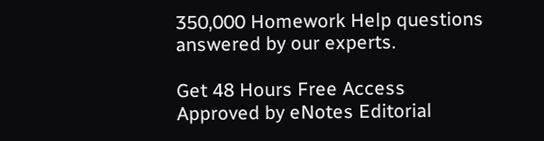350,000 Homework Help questions answered by our experts.

Get 48 Hours Free Access
Approved by eNotes Editorial